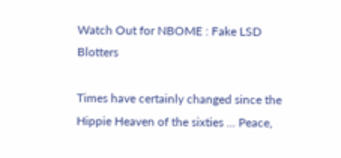Watch Out for NBOME : Fake LSD Blotters

Times have certainly changed since the Hippie Heaven of the sixties ... Peace,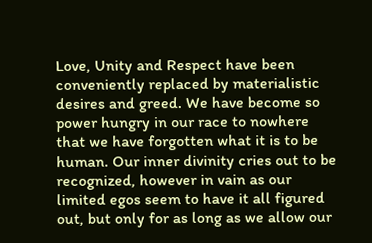Love, Unity and Respect have been conveniently replaced by materialistic desires and greed. We have become so power hungry in our race to nowhere that we have forgotten what it is to be human. Our inner divinity cries out to be recognized, however in vain as our limited egos seem to have it all figured out, but only for as long as we allow our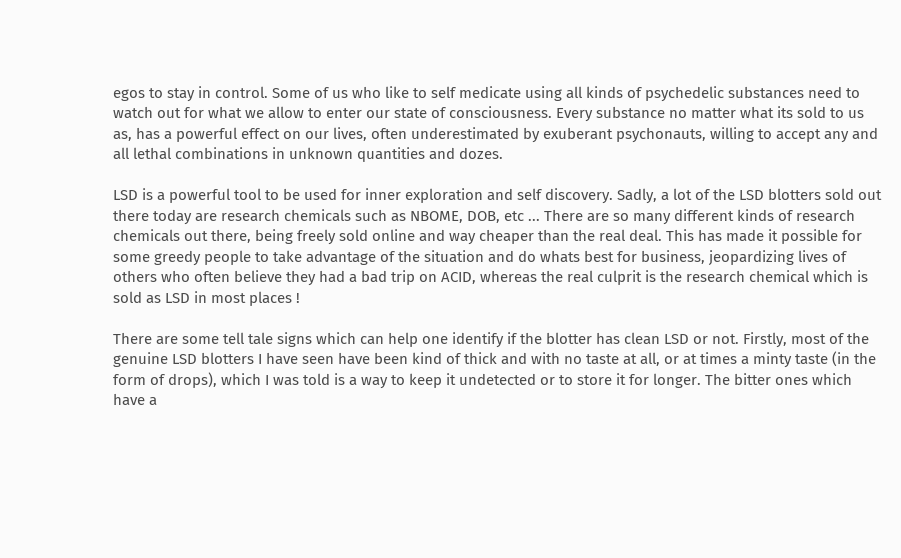egos to stay in control. Some of us who like to self medicate using all kinds of psychedelic substances need to watch out for what we allow to enter our state of consciousness. Every substance no matter what its sold to us as, has a powerful effect on our lives, often underestimated by exuberant psychonauts, willing to accept any and all lethal combinations in unknown quantities and dozes.

LSD is a powerful tool to be used for inner exploration and self discovery. Sadly, a lot of the LSD blotters sold out there today are research chemicals such as NBOME, DOB, etc ... There are so many different kinds of research chemicals out there, being freely sold online and way cheaper than the real deal. This has made it possible for some greedy people to take advantage of the situation and do whats best for business, jeopardizing lives of others who often believe they had a bad trip on ACID, whereas the real culprit is the research chemical which is sold as LSD in most places !

There are some tell tale signs which can help one identify if the blotter has clean LSD or not. Firstly, most of the genuine LSD blotters I have seen have been kind of thick and with no taste at all, or at times a minty taste (in the form of drops), which I was told is a way to keep it undetected or to store it for longer. The bitter ones which have a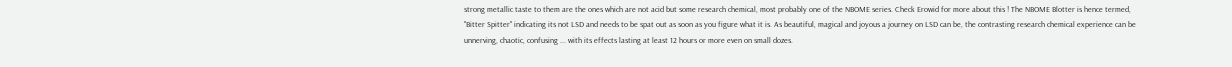strong metallic taste to them are the ones which are not acid but some research chemical, most probably one of the NBOME series. Check Erowid for more about this ! The NBOME Blotter is hence termed, "Bitter Spitter" indicating its not LSD and needs to be spat out as soon as you figure what it is. As beautiful, magical and joyous a journey on LSD can be, the contrasting research chemical experience can be unnerving, chaotic, confusing ... with its effects lasting at least 12 hours or more even on small dozes.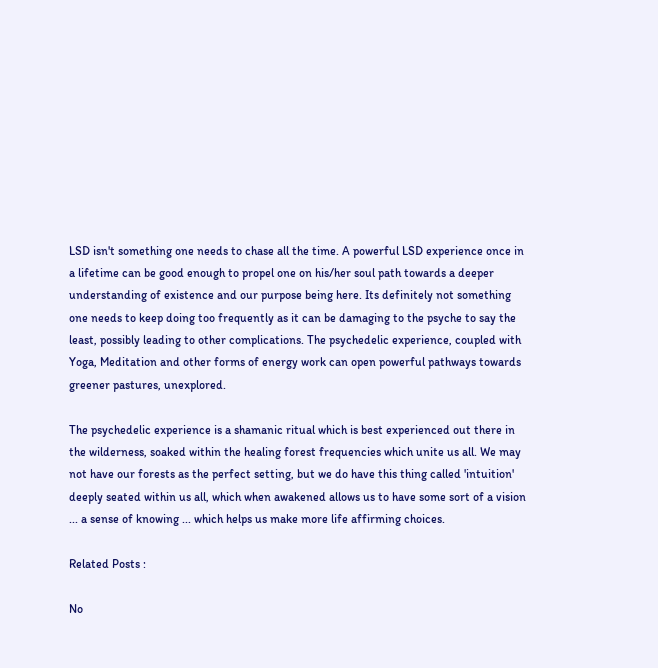LSD isn't something one needs to chase all the time. A powerful LSD experience once in a lifetime can be good enough to propel one on his/her soul path towards a deeper understanding of existence and our purpose being here. Its definitely not something one needs to keep doing too frequently as it can be damaging to the psyche to say the least, possibly leading to other complications. The psychedelic experience, coupled with Yoga, Meditation and other forms of energy work can open powerful pathways towards greener pastures, unexplored.

The psychedelic experience is a shamanic ritual which is best experienced out there in the wilderness, soaked within the healing forest frequencies which unite us all. We may not have our forests as the perfect setting, but we do have this thing called 'intuition' deeply seated within us all, which when awakened allows us to have some sort of a vision ... a sense of knowing ... which helps us make more life affirming choices.

Related Posts :

No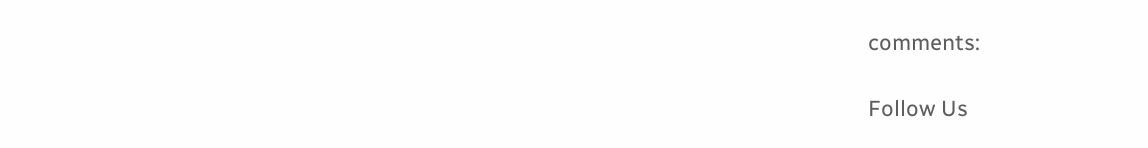comments:

Follow Us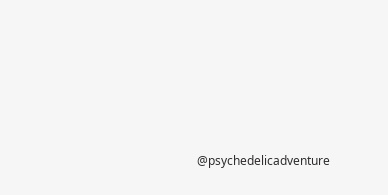@psychedelicadventure